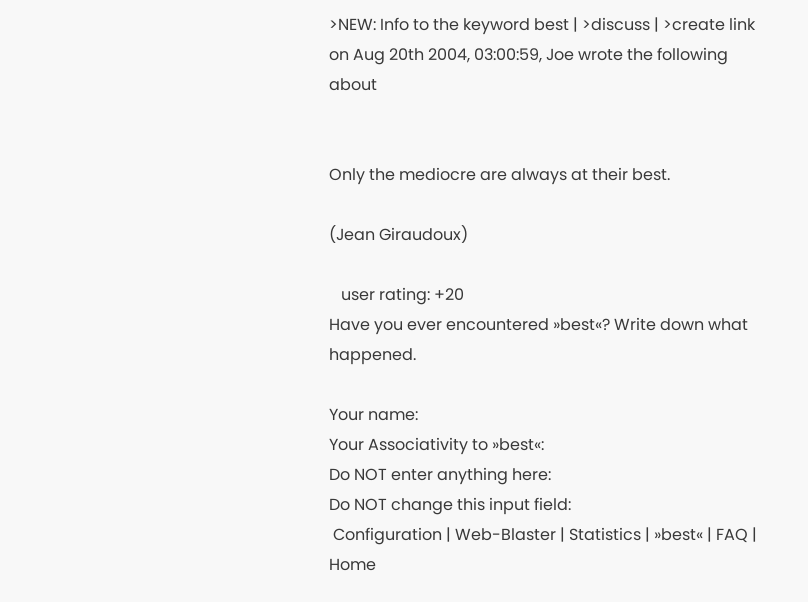>NEW: Info to the keyword best | >discuss | >create link
on Aug 20th 2004, 03:00:59, Joe wrote the following about


Only the mediocre are always at their best.

(Jean Giraudoux)

   user rating: +20
Have you ever encountered »best«? Write down what happened.

Your name:
Your Associativity to »best«:
Do NOT enter anything here:
Do NOT change this input field:
 Configuration | Web-Blaster | Statistics | »best« | FAQ | Home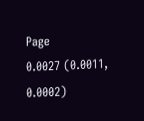Page
0.0027 (0.0011, 0.0002)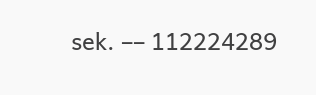sek. –– 112224289